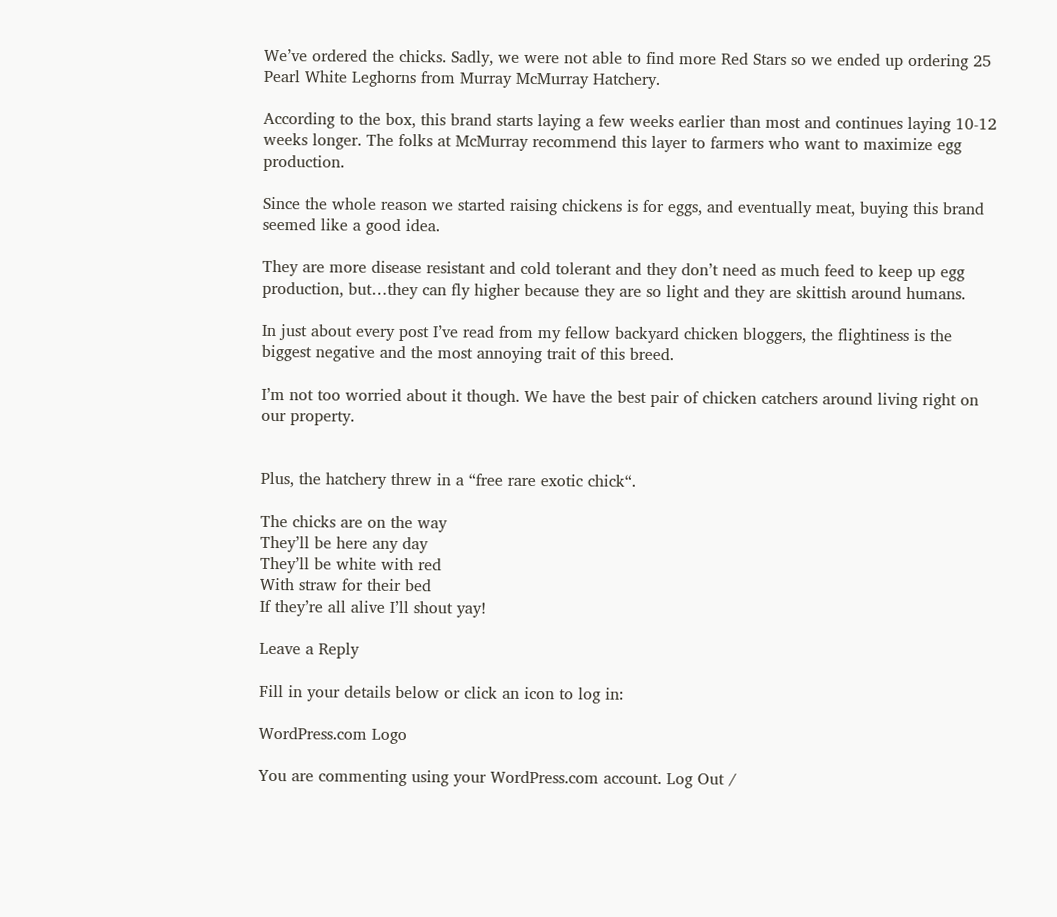We’ve ordered the chicks. Sadly, we were not able to find more Red Stars so we ended up ordering 25 Pearl White Leghorns from Murray McMurray Hatchery.

According to the box, this brand starts laying a few weeks earlier than most and continues laying 10-12 weeks longer. The folks at McMurray recommend this layer to farmers who want to maximize egg production.

Since the whole reason we started raising chickens is for eggs, and eventually meat, buying this brand seemed like a good idea.

They are more disease resistant and cold tolerant and they don’t need as much feed to keep up egg production, but…they can fly higher because they are so light and they are skittish around humans.

In just about every post I’ve read from my fellow backyard chicken bloggers, the flightiness is the biggest negative and the most annoying trait of this breed.

I’m not too worried about it though. We have the best pair of chicken catchers around living right on our property.


Plus, the hatchery threw in a “free rare exotic chick“.

The chicks are on the way
They’ll be here any day
They’ll be white with red
With straw for their bed
If they’re all alive I’ll shout yay!

Leave a Reply

Fill in your details below or click an icon to log in:

WordPress.com Logo

You are commenting using your WordPress.com account. Log Out /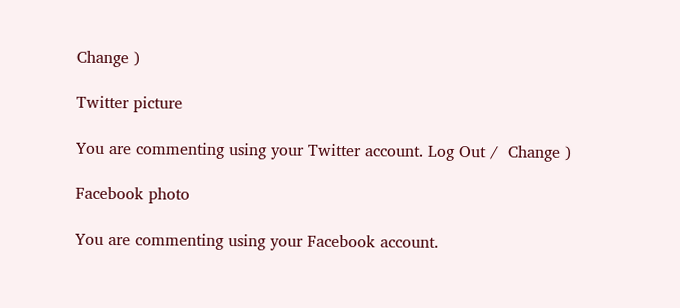Change )

Twitter picture

You are commenting using your Twitter account. Log Out /  Change )

Facebook photo

You are commenting using your Facebook account.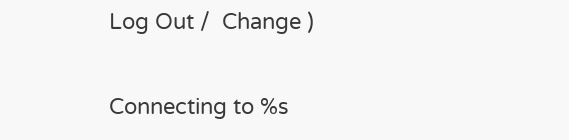Log Out /  Change )

Connecting to %s